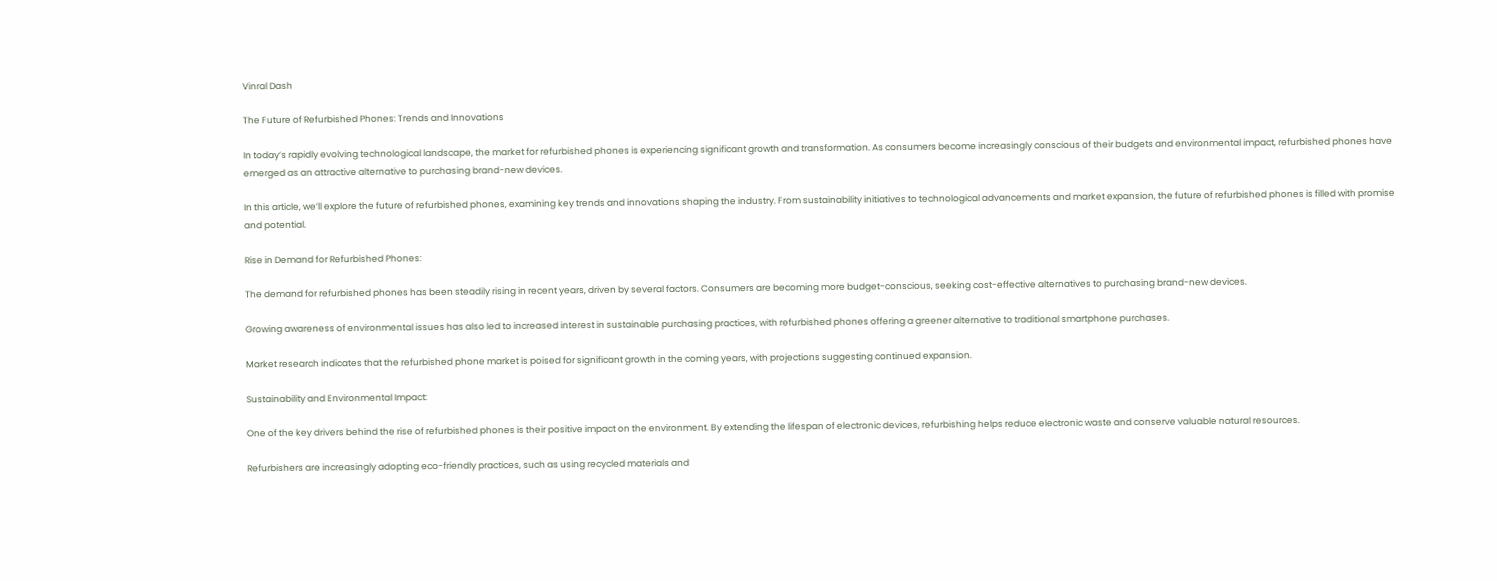Vinral Dash

The Future of Refurbished Phones: Trends and Innovations

In today’s rapidly evolving technological landscape, the market for refurbished phones is experiencing significant growth and transformation. As consumers become increasingly conscious of their budgets and environmental impact, refurbished phones have emerged as an attractive alternative to purchasing brand-new devices.

In this article, we’ll explore the future of refurbished phones, examining key trends and innovations shaping the industry. From sustainability initiatives to technological advancements and market expansion, the future of refurbished phones is filled with promise and potential.

Rise in Demand for Refurbished Phones:

The demand for refurbished phones has been steadily rising in recent years, driven by several factors. Consumers are becoming more budget-conscious, seeking cost-effective alternatives to purchasing brand-new devices.

Growing awareness of environmental issues has also led to increased interest in sustainable purchasing practices, with refurbished phones offering a greener alternative to traditional smartphone purchases.

Market research indicates that the refurbished phone market is poised for significant growth in the coming years, with projections suggesting continued expansion.

Sustainability and Environmental Impact:

One of the key drivers behind the rise of refurbished phones is their positive impact on the environment. By extending the lifespan of electronic devices, refurbishing helps reduce electronic waste and conserve valuable natural resources.

Refurbishers are increasingly adopting eco-friendly practices, such as using recycled materials and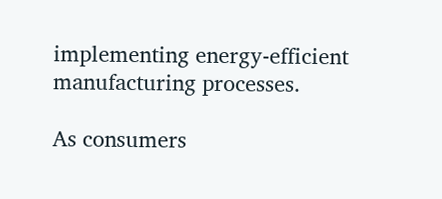implementing energy-efficient manufacturing processes.

As consumers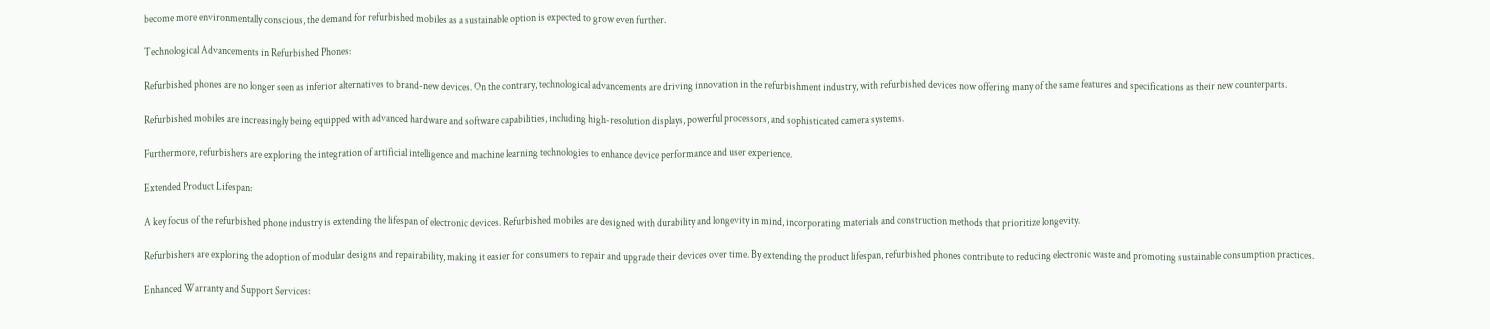become more environmentally conscious, the demand for refurbished mobiles as a sustainable option is expected to grow even further.

Technological Advancements in Refurbished Phones:

Refurbished phones are no longer seen as inferior alternatives to brand-new devices. On the contrary, technological advancements are driving innovation in the refurbishment industry, with refurbished devices now offering many of the same features and specifications as their new counterparts.

Refurbished mobiles are increasingly being equipped with advanced hardware and software capabilities, including high-resolution displays, powerful processors, and sophisticated camera systems.

Furthermore, refurbishers are exploring the integration of artificial intelligence and machine learning technologies to enhance device performance and user experience.

Extended Product Lifespan:

A key focus of the refurbished phone industry is extending the lifespan of electronic devices. Refurbished mobiles are designed with durability and longevity in mind, incorporating materials and construction methods that prioritize longevity.

Refurbishers are exploring the adoption of modular designs and repairability, making it easier for consumers to repair and upgrade their devices over time. By extending the product lifespan, refurbished phones contribute to reducing electronic waste and promoting sustainable consumption practices.

Enhanced Warranty and Support Services: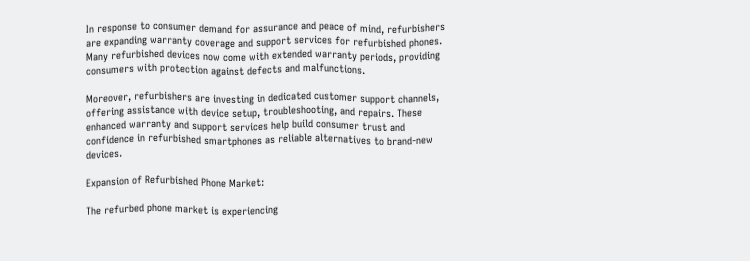In response to consumer demand for assurance and peace of mind, refurbishers are expanding warranty coverage and support services for refurbished phones. Many refurbished devices now come with extended warranty periods, providing consumers with protection against defects and malfunctions.

Moreover, refurbishers are investing in dedicated customer support channels, offering assistance with device setup, troubleshooting, and repairs. These enhanced warranty and support services help build consumer trust and confidence in refurbished smartphones as reliable alternatives to brand-new devices.

Expansion of Refurbished Phone Market:

The refurbed phone market is experiencing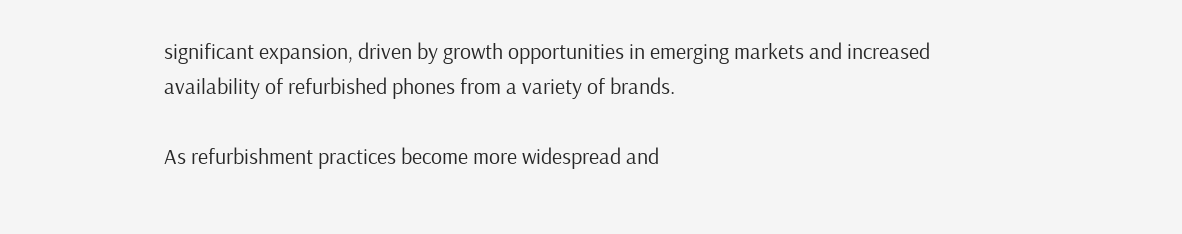significant expansion, driven by growth opportunities in emerging markets and increased availability of refurbished phones from a variety of brands.

As refurbishment practices become more widespread and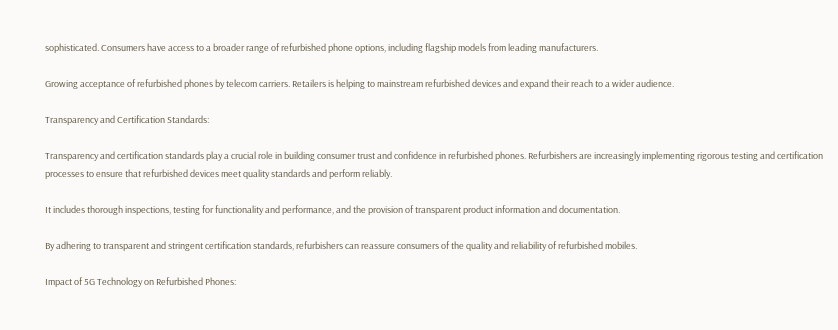sophisticated. Consumers have access to a broader range of refurbished phone options, including flagship models from leading manufacturers.

Growing acceptance of refurbished phones by telecom carriers. Retailers is helping to mainstream refurbished devices and expand their reach to a wider audience.

Transparency and Certification Standards:

Transparency and certification standards play a crucial role in building consumer trust and confidence in refurbished phones. Refurbishers are increasingly implementing rigorous testing and certification processes to ensure that refurbished devices meet quality standards and perform reliably.

It includes thorough inspections, testing for functionality and performance, and the provision of transparent product information and documentation.

By adhering to transparent and stringent certification standards, refurbishers can reassure consumers of the quality and reliability of refurbished mobiles.

Impact of 5G Technology on Refurbished Phones: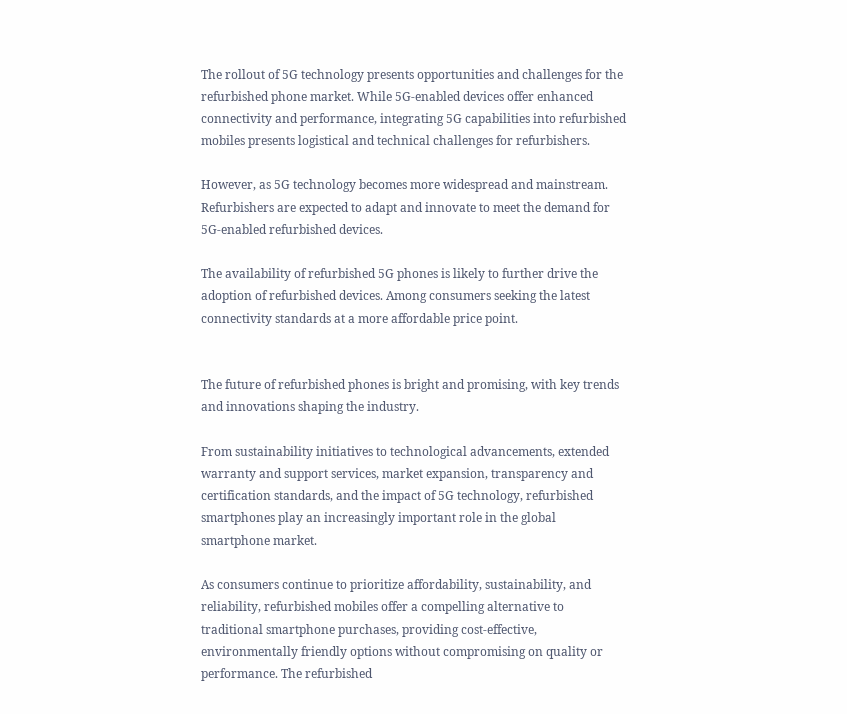The rollout of 5G technology presents opportunities and challenges for the refurbished phone market. While 5G-enabled devices offer enhanced connectivity and performance, integrating 5G capabilities into refurbished mobiles presents logistical and technical challenges for refurbishers.

However, as 5G technology becomes more widespread and mainstream. Refurbishers are expected to adapt and innovate to meet the demand for 5G-enabled refurbished devices.

The availability of refurbished 5G phones is likely to further drive the adoption of refurbished devices. Among consumers seeking the latest connectivity standards at a more affordable price point.


The future of refurbished phones is bright and promising, with key trends and innovations shaping the industry.

From sustainability initiatives to technological advancements, extended warranty and support services, market expansion, transparency and certification standards, and the impact of 5G technology, refurbished smartphones play an increasingly important role in the global smartphone market.

As consumers continue to prioritize affordability, sustainability, and reliability, refurbished mobiles offer a compelling alternative to traditional smartphone purchases, providing cost-effective, environmentally friendly options without compromising on quality or performance. The refurbished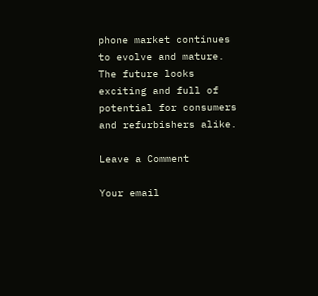phone market continues to evolve and mature. The future looks exciting and full of potential for consumers and refurbishers alike.

Leave a Comment

Your email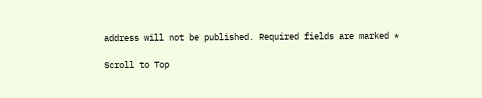address will not be published. Required fields are marked *

Scroll to Top